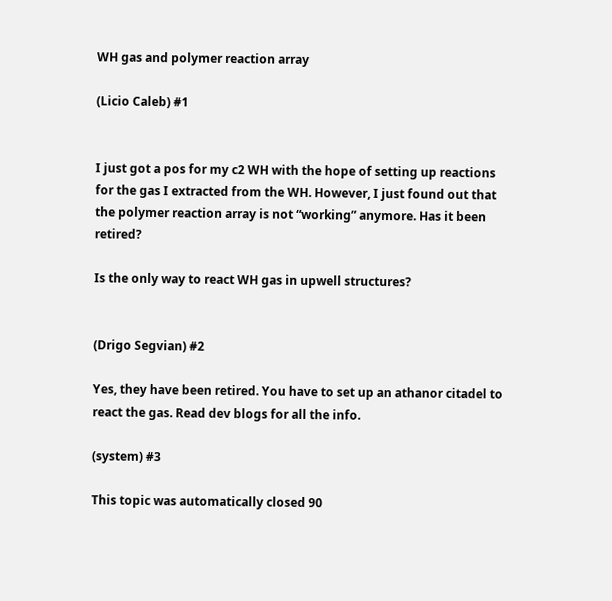WH gas and polymer reaction array

(Licio Caleb) #1


I just got a pos for my c2 WH with the hope of setting up reactions for the gas I extracted from the WH. However, I just found out that the polymer reaction array is not “working” anymore. Has it been retired?

Is the only way to react WH gas in upwell structures?


(Drigo Segvian) #2

Yes, they have been retired. You have to set up an athanor citadel to react the gas. Read dev blogs for all the info.

(system) #3

This topic was automatically closed 90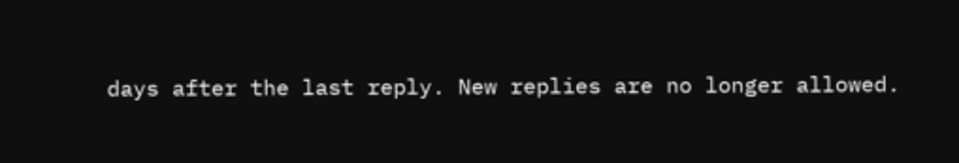days after the last reply. New replies are no longer allowed.